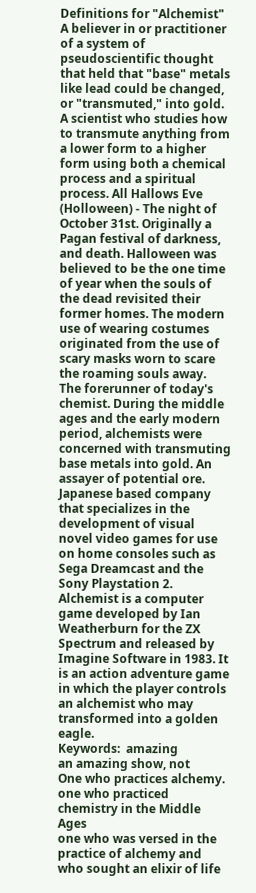Definitions for "Alchemist"
A believer in or practitioner of a system of pseudoscientific thought that held that "base" metals like lead could be changed, or "transmuted," into gold.
A scientist who studies how to transmute anything from a lower form to a higher form using both a chemical process and a spiritual process. All Hallows Eve (Holloween) - The night of October 31st. Originally a Pagan festival of darkness, and death. Halloween was believed to be the one time of year when the souls of the dead revisited their former homes. The modern use of wearing costumes originated from the use of scary masks worn to scare the roaming souls away.
The forerunner of today's chemist. During the middle ages and the early modern period, alchemists were concerned with transmuting base metals into gold. An assayer of potential ore.
Japanese based company that specializes in the development of visual novel video games for use on home consoles such as Sega Dreamcast and the Sony Playstation 2.
Alchemist is a computer game developed by Ian Weatherburn for the ZX Spectrum and released by Imagine Software in 1983. It is an action adventure game in which the player controls an alchemist who may transformed into a golden eagle.
Keywords:  amazing
an amazing show, not
One who practices alchemy.
one who practiced chemistry in the Middle Ages
one who was versed in the practice of alchemy and who sought an elixir of life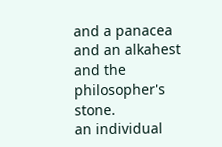and a panacea and an alkahest and the philosopher's stone.
an individual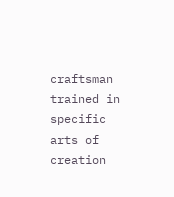craftsman trained in specific arts of creation